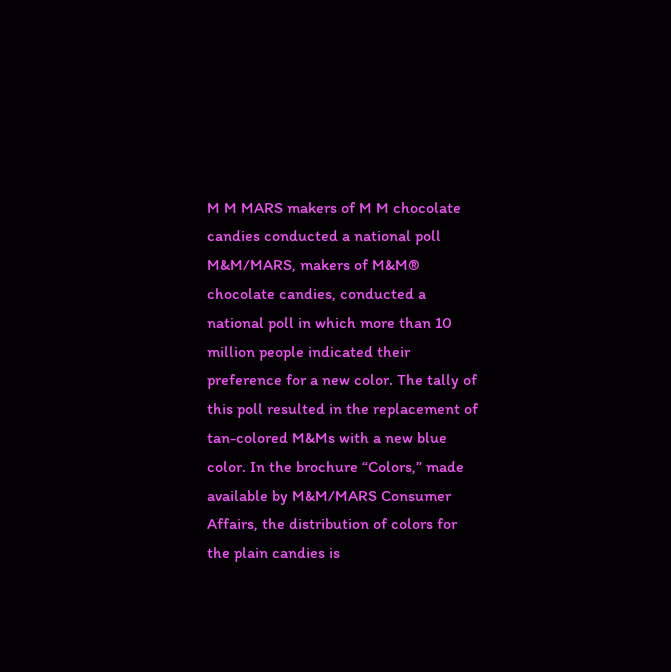M M MARS makers of M M chocolate candies conducted a national poll
M&M/MARS, makers of M&M® chocolate candies, conducted a national poll in which more than 10 million people indicated their preference for a new color. The tally of this poll resulted in the replacement of tan-colored M&Ms with a new blue color. In the brochure “Colors,” made available by M&M/MARS Consumer Affairs, the distribution of colors for the plain candies is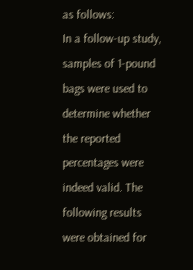as follows:
In a follow-up study, samples of 1-pound bags were used to determine whether the reported percentages were indeed valid. The following results were obtained for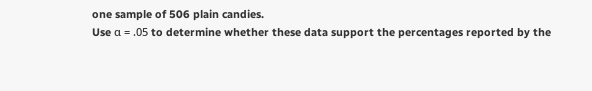one sample of 506 plain candies.
Use α = .05 to determine whether these data support the percentages reported by the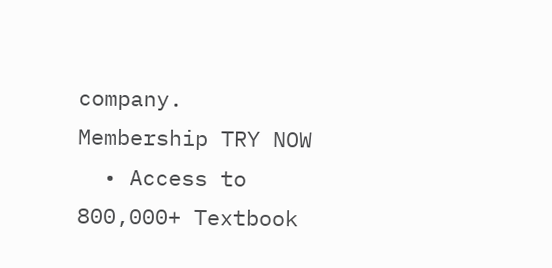company.
Membership TRY NOW
  • Access to 800,000+ Textbook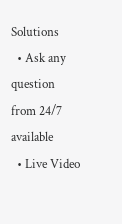Solutions
  • Ask any question from 24/7 available
  • Live Video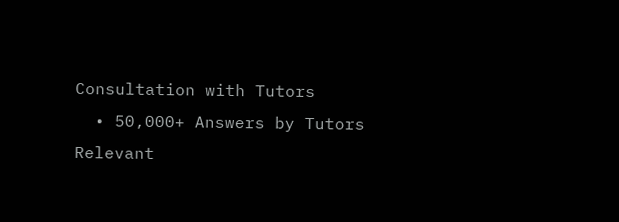Consultation with Tutors
  • 50,000+ Answers by Tutors
Relevant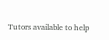Tutors available to help